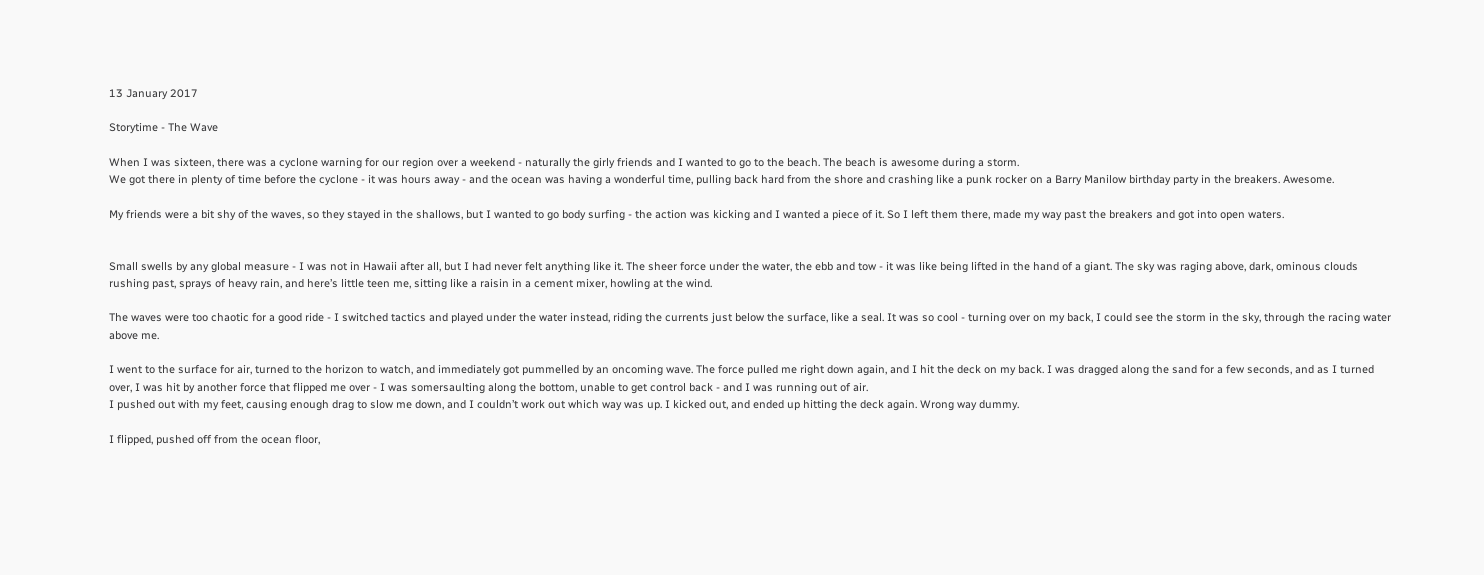13 January 2017

Storytime - The Wave

When I was sixteen, there was a cyclone warning for our region over a weekend - naturally the girly friends and I wanted to go to the beach. The beach is awesome during a storm.
We got there in plenty of time before the cyclone - it was hours away - and the ocean was having a wonderful time, pulling back hard from the shore and crashing like a punk rocker on a Barry Manilow birthday party in the breakers. Awesome.

My friends were a bit shy of the waves, so they stayed in the shallows, but I wanted to go body surfing - the action was kicking and I wanted a piece of it. So I left them there, made my way past the breakers and got into open waters.


Small swells by any global measure - I was not in Hawaii after all, but I had never felt anything like it. The sheer force under the water, the ebb and tow - it was like being lifted in the hand of a giant. The sky was raging above, dark, ominous clouds rushing past, sprays of heavy rain, and here’s little teen me, sitting like a raisin in a cement mixer, howling at the wind.

The waves were too chaotic for a good ride - I switched tactics and played under the water instead, riding the currents just below the surface, like a seal. It was so cool - turning over on my back, I could see the storm in the sky, through the racing water above me.

I went to the surface for air, turned to the horizon to watch, and immediately got pummelled by an oncoming wave. The force pulled me right down again, and I hit the deck on my back. I was dragged along the sand for a few seconds, and as I turned over, I was hit by another force that flipped me over - I was somersaulting along the bottom, unable to get control back - and I was running out of air.
I pushed out with my feet, causing enough drag to slow me down, and I couldn’t work out which way was up. I kicked out, and ended up hitting the deck again. Wrong way dummy.

I flipped, pushed off from the ocean floor,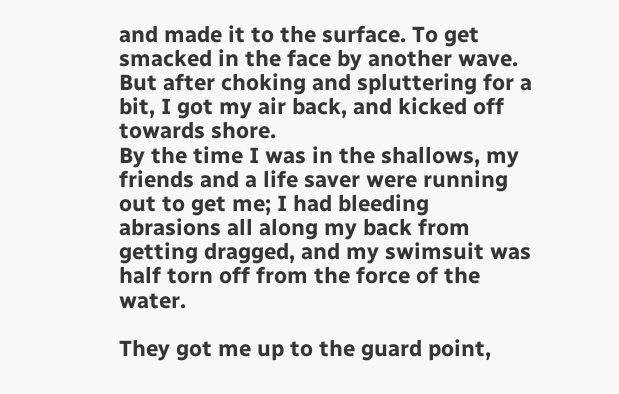and made it to the surface. To get smacked in the face by another wave. But after choking and spluttering for a bit, I got my air back, and kicked off towards shore.
By the time I was in the shallows, my friends and a life saver were running out to get me; I had bleeding abrasions all along my back from getting dragged, and my swimsuit was half torn off from the force of the water.

They got me up to the guard point,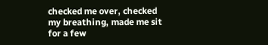checked me over, checked my breathing, made me sit for a few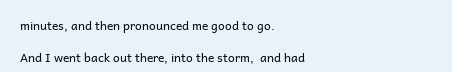minutes, and then pronounced me good to go.

And I went back out there, into the storm,  and had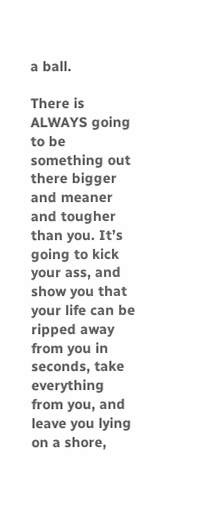a ball.

There is ALWAYS going to be something out there bigger and meaner and tougher than you. It’s going to kick your ass, and show you that your life can be ripped away from you in seconds, take everything from you, and leave you lying on a shore,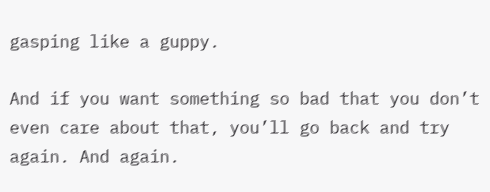gasping like a guppy.

And if you want something so bad that you don’t even care about that, you’ll go back and try again. And again.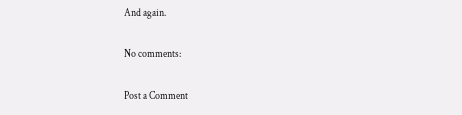And again.

No comments:

Post a Comment